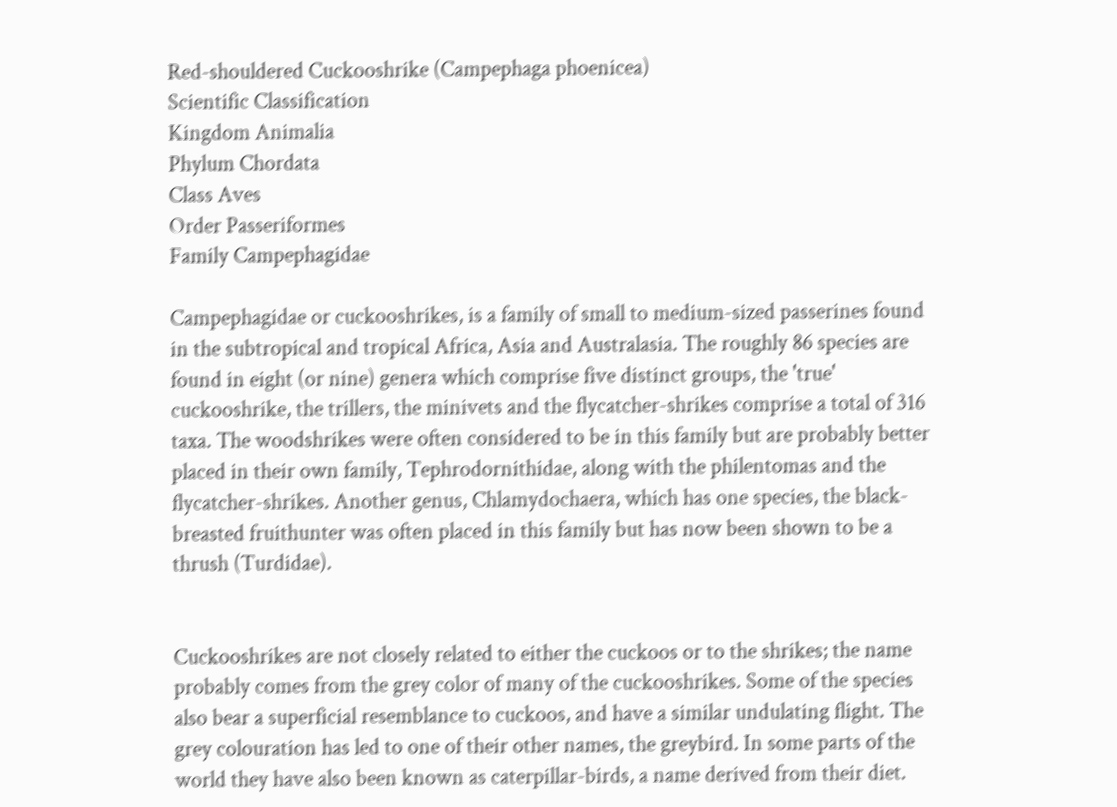Red-shouldered Cuckooshrike (Campephaga phoenicea)
Scientific Classification
Kingdom Animalia
Phylum Chordata
Class Aves
Order Passeriformes
Family Campephagidae

Campephagidae or cuckooshrikes, is a family of small to medium-sized passerines found in the subtropical and tropical Africa, Asia and Australasia. The roughly 86 species are found in eight (or nine) genera which comprise five distinct groups, the 'true' cuckooshrike, the trillers, the minivets and the flycatcher-shrikes comprise a total of 316 taxa. The woodshrikes were often considered to be in this family but are probably better placed in their own family, Tephrodornithidae, along with the philentomas and the flycatcher-shrikes. Another genus, Chlamydochaera, which has one species, the black-breasted fruithunter was often placed in this family but has now been shown to be a thrush (Turdidae).


Cuckooshrikes are not closely related to either the cuckoos or to the shrikes; the name probably comes from the grey color of many of the cuckooshrikes. Some of the species also bear a superficial resemblance to cuckoos, and have a similar undulating flight. The grey colouration has led to one of their other names, the greybird. In some parts of the world they have also been known as caterpillar-birds, a name derived from their diet.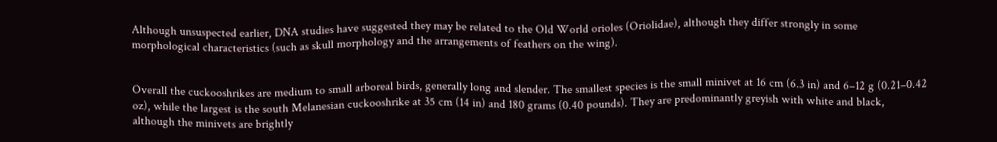Although unsuspected earlier, DNA studies have suggested they may be related to the Old World orioles (Oriolidae), although they differ strongly in some morphological characteristics (such as skull morphology and the arrangements of feathers on the wing).


Overall the cuckooshrikes are medium to small arboreal birds, generally long and slender. The smallest species is the small minivet at 16 cm (6.3 in) and 6–12 g (0.21–0.42 oz), while the largest is the south Melanesian cuckooshrike at 35 cm (14 in) and 180 grams (0.40 pounds). They are predominantly greyish with white and black, although the minivets are brightly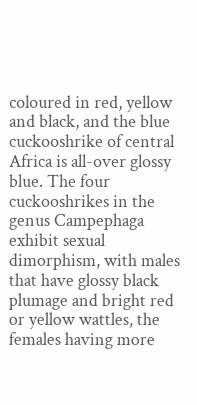coloured in red, yellow and black, and the blue cuckooshrike of central Africa is all-over glossy blue. The four cuckooshrikes in the genus Campephaga exhibit sexual dimorphism, with males that have glossy black plumage and bright red or yellow wattles, the females having more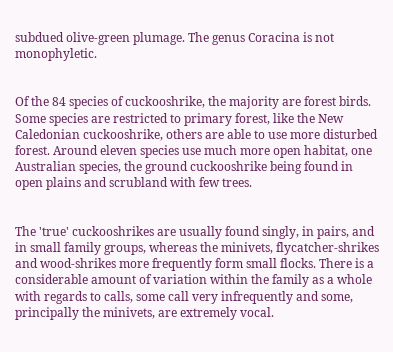subdued olive-green plumage. The genus Coracina is not monophyletic.


Of the 84 species of cuckooshrike, the majority are forest birds. Some species are restricted to primary forest, like the New Caledonian cuckooshrike, others are able to use more disturbed forest. Around eleven species use much more open habitat, one Australian species, the ground cuckooshrike being found in open plains and scrubland with few trees.


The 'true' cuckooshrikes are usually found singly, in pairs, and in small family groups, whereas the minivets, flycatcher-shrikes and wood-shrikes more frequently form small flocks. There is a considerable amount of variation within the family as a whole with regards to calls, some call very infrequently and some, principally the minivets, are extremely vocal.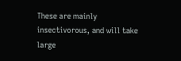These are mainly insectivorous, and will take large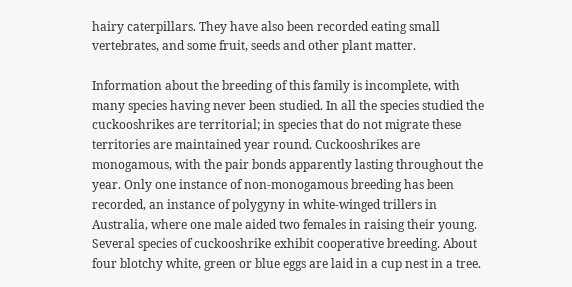hairy caterpillars. They have also been recorded eating small vertebrates, and some fruit, seeds and other plant matter.

Information about the breeding of this family is incomplete, with many species having never been studied. In all the species studied the cuckooshrikes are territorial; in species that do not migrate these territories are maintained year round. Cuckooshrikes are monogamous, with the pair bonds apparently lasting throughout the year. Only one instance of non-monogamous breeding has been recorded, an instance of polygyny in white-winged trillers in Australia, where one male aided two females in raising their young. Several species of cuckooshrike exhibit cooperative breeding. About four blotchy white, green or blue eggs are laid in a cup nest in a tree.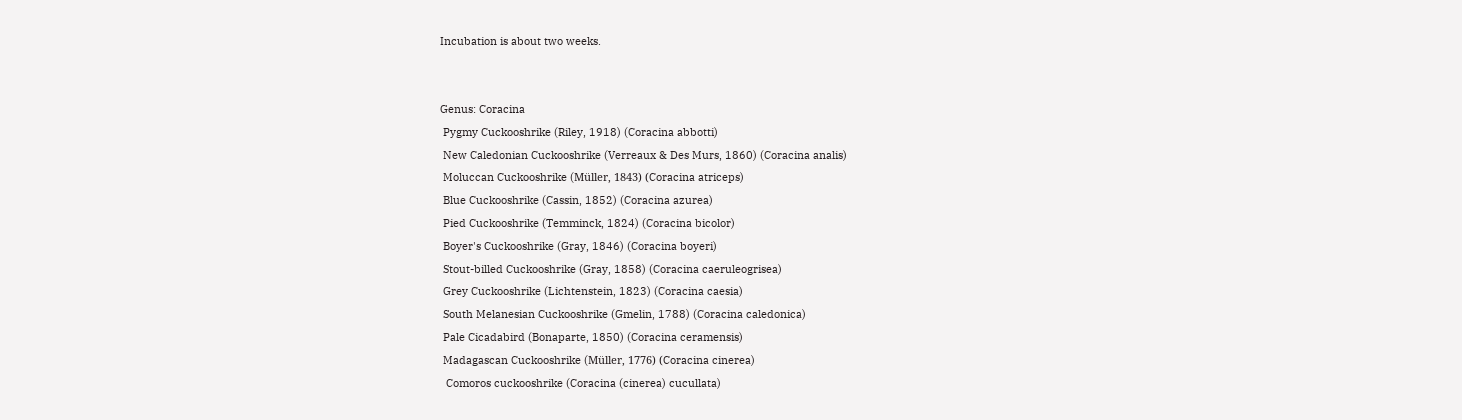Incubation is about two weeks.


Genus: Coracina
 Pygmy Cuckooshrike (Riley, 1918) (Coracina abbotti)
 New Caledonian Cuckooshrike (Verreaux & Des Murs, 1860) (Coracina analis)
 Moluccan Cuckooshrike (Müller, 1843) (Coracina atriceps)
 Blue Cuckooshrike (Cassin, 1852) (Coracina azurea)
 Pied Cuckooshrike (Temminck, 1824) (Coracina bicolor)
 Boyer's Cuckooshrike (Gray, 1846) (Coracina boyeri)
 Stout-billed Cuckooshrike (Gray, 1858) (Coracina caeruleogrisea)
 Grey Cuckooshrike (Lichtenstein, 1823) (Coracina caesia)
 South Melanesian Cuckooshrike (Gmelin, 1788) (Coracina caledonica)
 Pale Cicadabird (Bonaparte, 1850) (Coracina ceramensis)
 Madagascan Cuckooshrike (Müller, 1776) (Coracina cinerea)
  Comoros cuckooshrike (Coracina (cinerea) cucullata)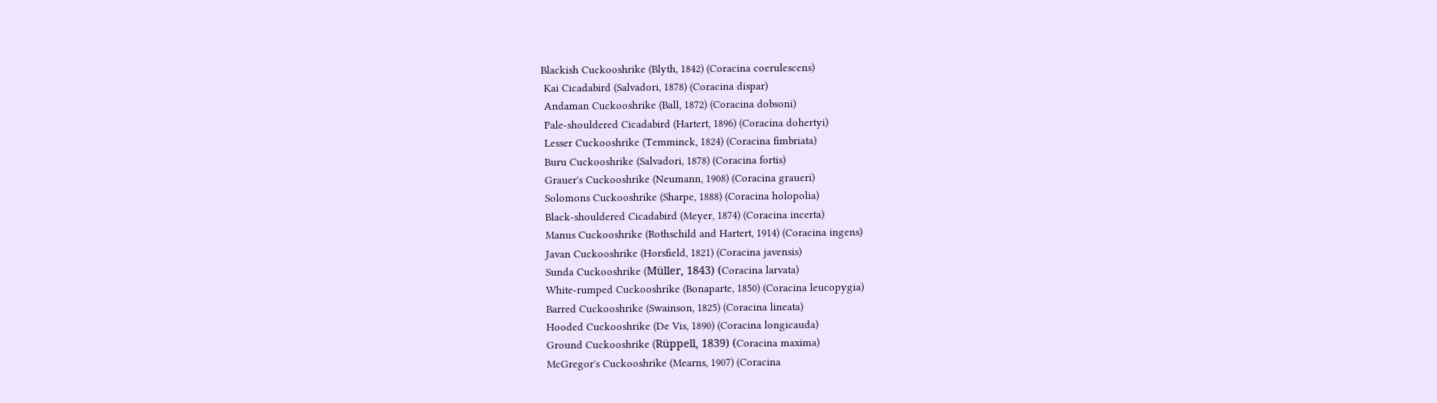Blackish Cuckooshrike (Blyth, 1842) (Coracina coerulescens)
 Kai Cicadabird (Salvadori, 1878) (Coracina dispar)
 Andaman Cuckooshrike (Ball, 1872) (Coracina dobsoni)
 Pale-shouldered Cicadabird (Hartert, 1896) (Coracina dohertyi)
 Lesser Cuckooshrike (Temminck, 1824) (Coracina fimbriata)
 Buru Cuckooshrike (Salvadori, 1878) (Coracina fortis)
 Grauer's Cuckooshrike (Neumann, 1908) (Coracina graueri)
 Solomons Cuckooshrike (Sharpe, 1888) (Coracina holopolia)
 Black-shouldered Cicadabird (Meyer, 1874) (Coracina incerta)
 Manus Cuckooshrike (Rothschild and Hartert, 1914) (Coracina ingens)
 Javan Cuckooshrike (Horsfield, 1821) (Coracina javensis)
 Sunda Cuckooshrike (Müller, 1843) (Coracina larvata)
 White-rumped Cuckooshrike (Bonaparte, 1850) (Coracina leucopygia)
 Barred Cuckooshrike (Swainson, 1825) (Coracina lineata)
 Hooded Cuckooshrike (De Vis, 1890) (Coracina longicauda)
 Ground Cuckooshrike (Rüppell, 1839) (Coracina maxima)
 McGregor's Cuckooshrike (Mearns, 1907) (Coracina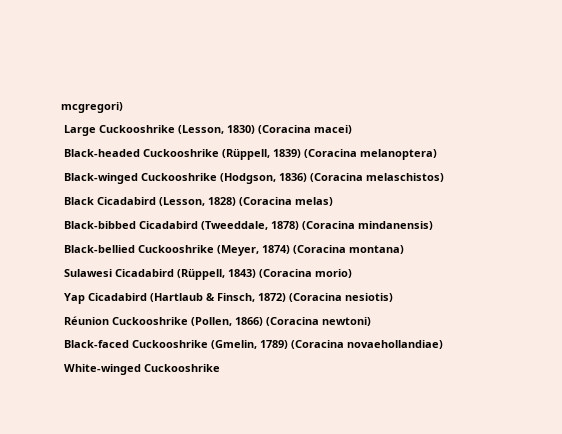mcgregori)
 Large Cuckooshrike (Lesson, 1830) (Coracina macei)
 Black-headed Cuckooshrike (Rüppell, 1839) (Coracina melanoptera)
 Black-winged Cuckooshrike (Hodgson, 1836) (Coracina melaschistos)
 Black Cicadabird (Lesson, 1828) (Coracina melas)
 Black-bibbed Cicadabird (Tweeddale, 1878) (Coracina mindanensis)
 Black-bellied Cuckooshrike (Meyer, 1874) (Coracina montana)
 Sulawesi Cicadabird (Rüppell, 1843) (Coracina morio)
 Yap Cicadabird (Hartlaub & Finsch, 1872) (Coracina nesiotis)
 Réunion Cuckooshrike (Pollen, 1866) (Coracina newtoni)
 Black-faced Cuckooshrike (Gmelin, 1789) (Coracina novaehollandiae)
 White-winged Cuckooshrike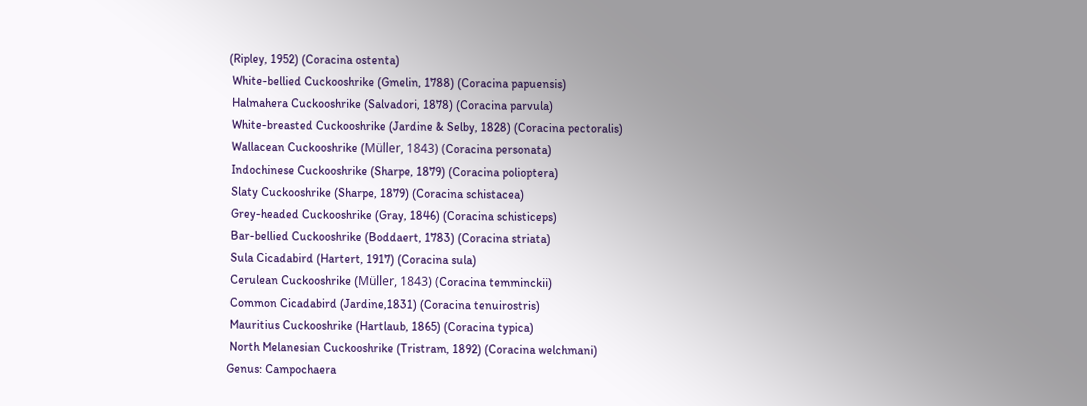(Ripley, 1952) (Coracina ostenta)
 White-bellied Cuckooshrike (Gmelin, 1788) (Coracina papuensis)
 Halmahera Cuckooshrike (Salvadori, 1878) (Coracina parvula)
 White-breasted Cuckooshrike (Jardine & Selby, 1828) (Coracina pectoralis)
 Wallacean Cuckooshrike (Müller, 1843) (Coracina personata)
 Indochinese Cuckooshrike (Sharpe, 1879) (Coracina polioptera)
 Slaty Cuckooshrike (Sharpe, 1879) (Coracina schistacea)
 Grey-headed Cuckooshrike (Gray, 1846) (Coracina schisticeps)
 Bar-bellied Cuckooshrike (Boddaert, 1783) (Coracina striata)
 Sula Cicadabird (Hartert, 1917) (Coracina sula)
 Cerulean Cuckooshrike (Müller, 1843) (Coracina temminckii)
 Common Cicadabird (Jardine,1831) (Coracina tenuirostris)
 Mauritius Cuckooshrike (Hartlaub, 1865) (Coracina typica)
 North Melanesian Cuckooshrike (Tristram, 1892) (Coracina welchmani)
Genus: Campochaera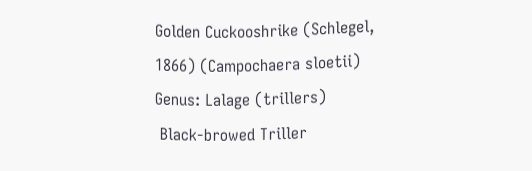Golden Cuckooshrike (Schlegel, 1866) (Campochaera sloetii)
Genus: Lalage (trillers)
 Black-browed Triller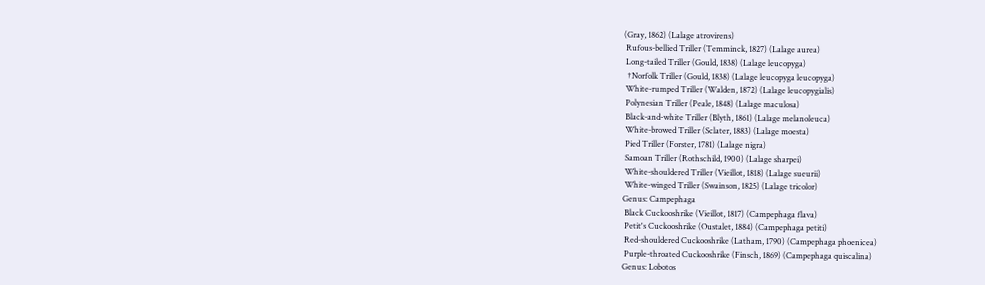(Gray, 1862) (Lalage atrovirens)
 Rufous-bellied Triller (Temminck, 1827) (Lalage aurea)
 Long-tailed Triller (Gould, 1838) (Lalage leucopyga)
  †Norfolk Triller (Gould, 1838) (Lalage leucopyga leucopyga)
 White-rumped Triller (Walden, 1872) (Lalage leucopygialis)
 Polynesian Triller (Peale, 1848) (Lalage maculosa)
 Black-and-white Triller (Blyth, 1861) (Lalage melanoleuca)
 White-browed Triller (Sclater, 1883) (Lalage moesta)
 Pied Triller (Forster, 1781) (Lalage nigra)
 Samoan Triller (Rothschild, 1900) (Lalage sharpei)
 White-shouldered Triller (Vieillot, 1818) (Lalage sueurii)
 White-winged Triller (Swainson, 1825) (Lalage tricolor)
Genus: Campephaga
 Black Cuckooshrike (Vieillot, 1817) (Campephaga flava)
 Petit's Cuckooshrike (Oustalet, 1884) (Campephaga petiti)
 Red-shouldered Cuckooshrike (Latham, 1790) (Campephaga phoenicea)
 Purple-throated Cuckooshrike (Finsch, 1869) (Campephaga quiscalina)
Genus: Lobotos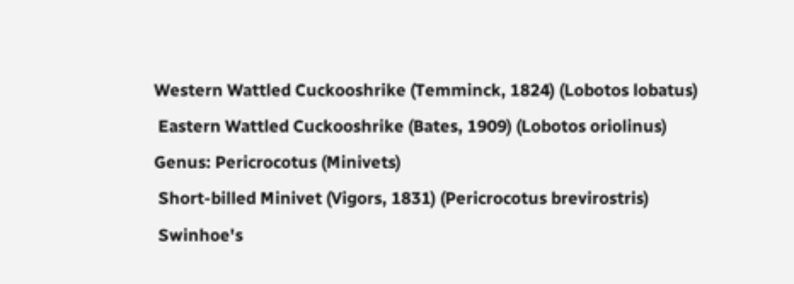Western Wattled Cuckooshrike (Temminck, 1824) (Lobotos lobatus)
 Eastern Wattled Cuckooshrike (Bates, 1909) (Lobotos oriolinus)
Genus: Pericrocotus (Minivets)
 Short-billed Minivet (Vigors, 1831) (Pericrocotus brevirostris)
 Swinhoe's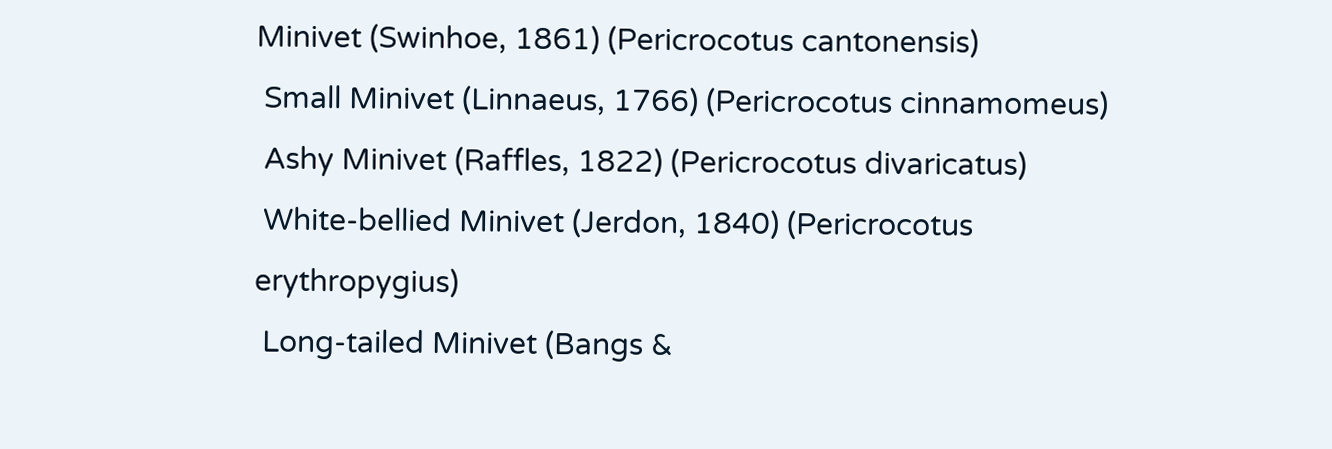Minivet (Swinhoe, 1861) (Pericrocotus cantonensis)
 Small Minivet (Linnaeus, 1766) (Pericrocotus cinnamomeus)
 Ashy Minivet (Raffles, 1822) (Pericrocotus divaricatus)
 White-bellied Minivet (Jerdon, 1840) (Pericrocotus erythropygius)
 Long-tailed Minivet (Bangs &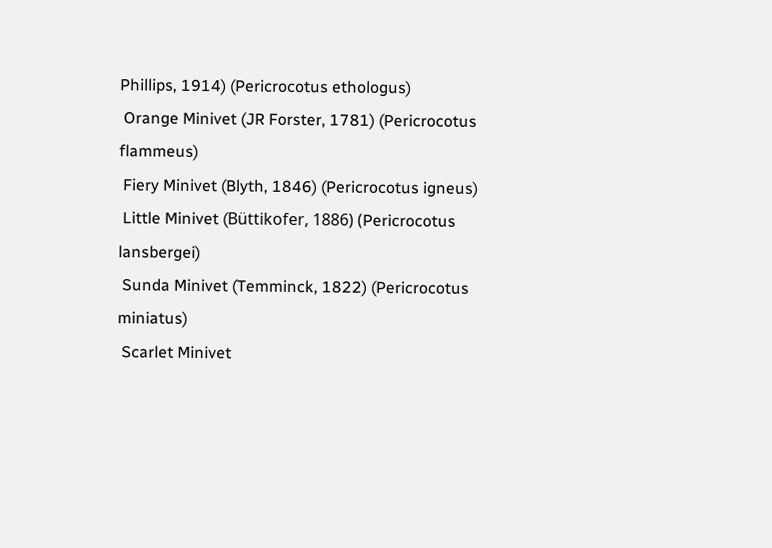Phillips, 1914) (Pericrocotus ethologus)
 Orange Minivet (JR Forster, 1781) (Pericrocotus flammeus)
 Fiery Minivet (Blyth, 1846) (Pericrocotus igneus)
 Little Minivet (Büttikofer, 1886) (Pericrocotus lansbergei)
 Sunda Minivet (Temminck, 1822) (Pericrocotus miniatus)
 Scarlet Minivet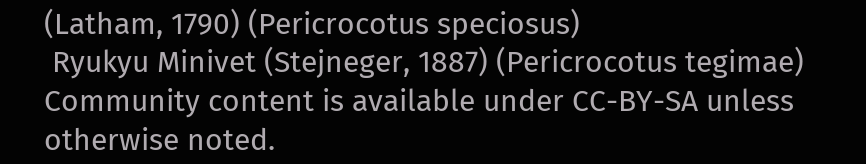(Latham, 1790) (Pericrocotus speciosus)
 Ryukyu Minivet (Stejneger, 1887) (Pericrocotus tegimae)
Community content is available under CC-BY-SA unless otherwise noted.